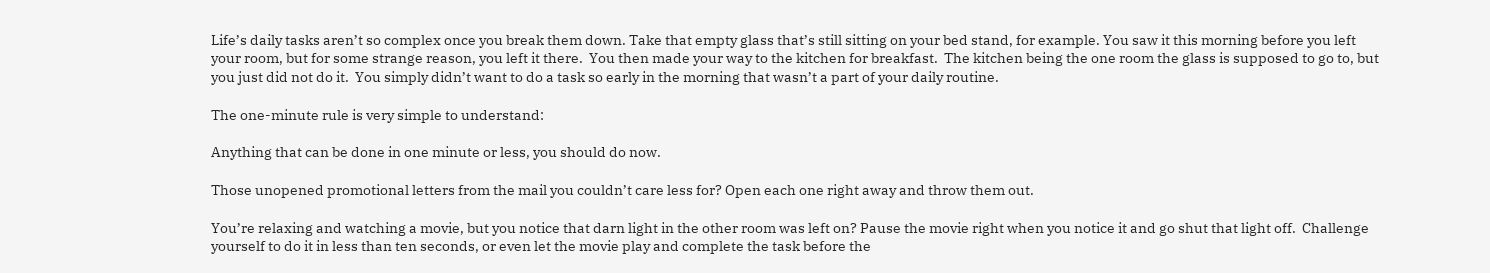Life’s daily tasks aren’t so complex once you break them down. Take that empty glass that’s still sitting on your bed stand, for example. You saw it this morning before you left your room, but for some strange reason, you left it there.  You then made your way to the kitchen for breakfast.  The kitchen being the one room the glass is supposed to go to, but you just did not do it.  You simply didn’t want to do a task so early in the morning that wasn’t a part of your daily routine.

The one-minute rule is very simple to understand:

Anything that can be done in one minute or less, you should do now.

Those unopened promotional letters from the mail you couldn’t care less for? Open each one right away and throw them out.

You’re relaxing and watching a movie, but you notice that darn light in the other room was left on? Pause the movie right when you notice it and go shut that light off.  Challenge yourself to do it in less than ten seconds, or even let the movie play and complete the task before the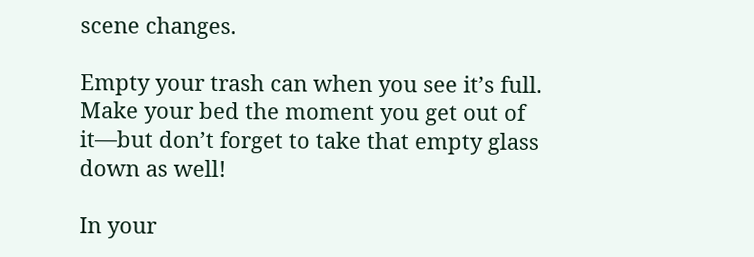scene changes.

Empty your trash can when you see it’s full. Make your bed the moment you get out of it—but don’t forget to take that empty glass down as well!

In your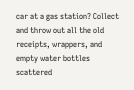car at a gas station? Collect and throw out all the old receipts, wrappers, and empty water bottles scattered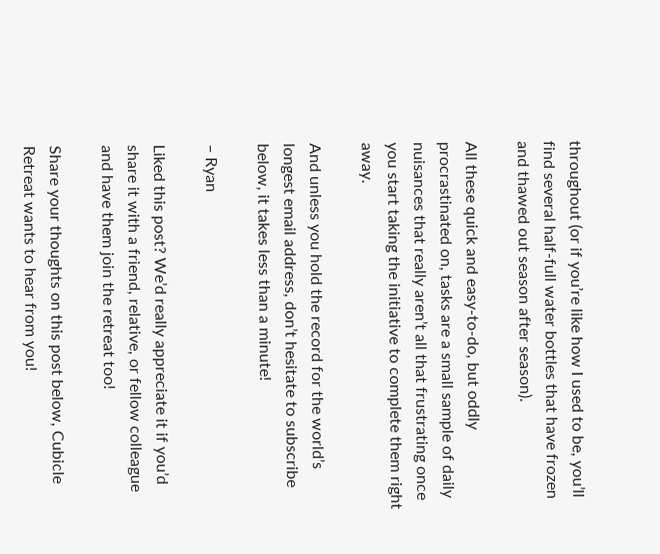throughout (or if you’re like how I used to be, you’ll find several half-full water bottles that have frozen and thawed out season after season).

All these quick and easy-to-do, but oddly procrastinated on, tasks are a small sample of daily nuisances that really aren’t all that frustrating once you start taking the initiative to complete them right away.

And unless you hold the record for the world’s longest email address, don’t hesitate to subscribe below, it takes less than a minute!

– Ryan

Liked this post? We’d really appreciate it if you’d share it with a friend, relative, or fellow colleague and have them join the retreat too!

Share your thoughts on this post below, Cubicle Retreat wants to hear from you!